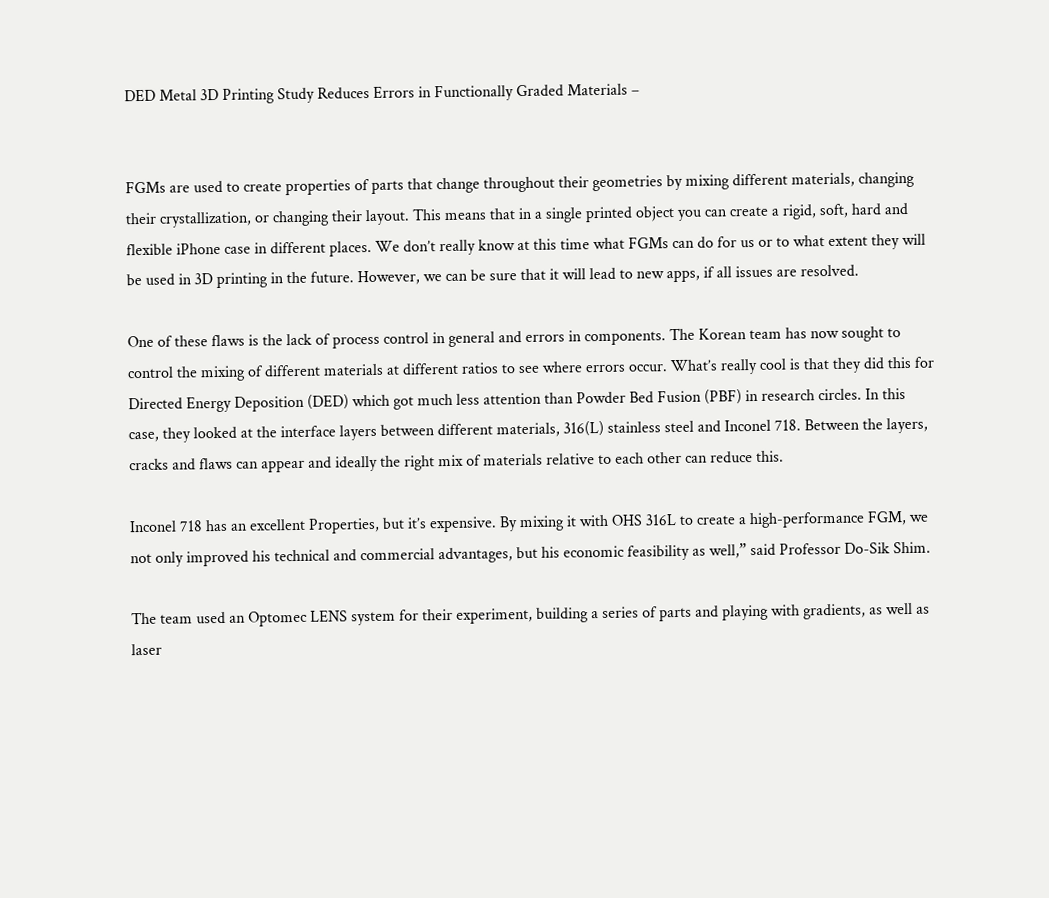DED Metal 3D Printing Study Reduces Errors in Functionally Graded Materials –


FGMs are used to create properties of parts that change throughout their geometries by mixing different materials, changing their crystallization, or changing their layout. This means that in a single printed object you can create a rigid, soft, hard and flexible iPhone case in different places. We don’t really know at this time what FGMs can do for us or to what extent they will be used in 3D printing in the future. However, we can be sure that it will lead to new apps, if all issues are resolved.

One of these flaws is the lack of process control in general and errors in components. The Korean team has now sought to control the mixing of different materials at different ratios to see where errors occur. What’s really cool is that they did this for Directed Energy Deposition (DED) which got much less attention than Powder Bed Fusion (PBF) in research circles. In this case, they looked at the interface layers between different materials, 316(L) stainless steel and Inconel 718. Between the layers, cracks and flaws can appear and ideally the right mix of materials relative to each other can reduce this.

Inconel 718 has an excellent Properties, but it’s expensive. By mixing it with OHS 316L to create a high-performance FGM, we not only improved his technical and commercial advantages, but his economic feasibility as well,” said Professor Do-Sik Shim.

The team used an Optomec LENS system for their experiment, building a series of parts and playing with gradients, as well as laser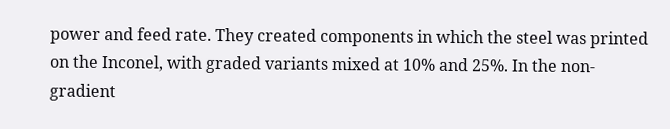power and feed rate. They created components in which the steel was printed on the Inconel, with graded variants mixed at 10% and 25%. In the non-gradient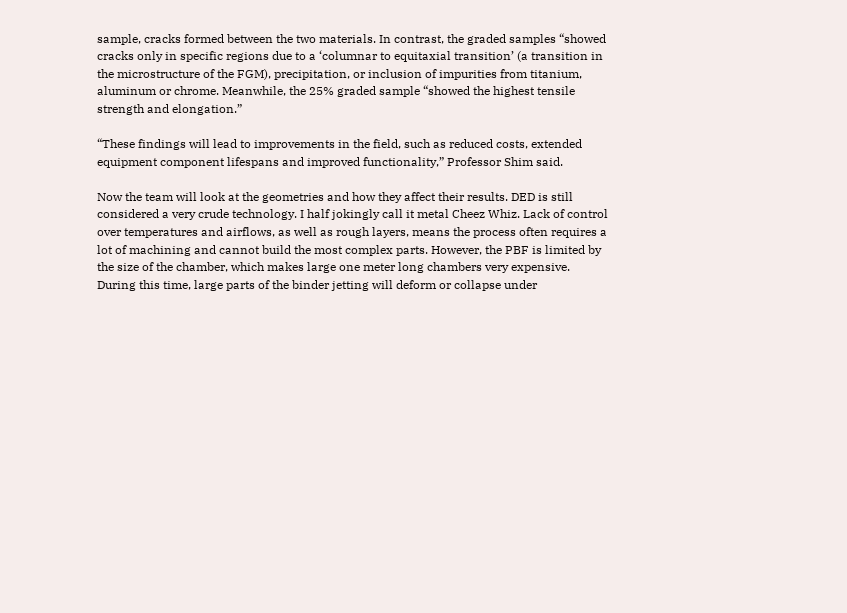sample, cracks formed between the two materials. In contrast, the graded samples “showed cracks only in specific regions due to a ‘columnar to equitaxial transition’ (a transition in the microstructure of the FGM), precipitation, or inclusion of impurities from titanium, aluminum or chrome. Meanwhile, the 25% graded sample “showed the highest tensile strength and elongation.”

“These findings will lead to improvements in the field, such as reduced costs, extended equipment component lifespans and improved functionality,” Professor Shim said.

Now the team will look at the geometries and how they affect their results. DED is still considered a very crude technology. I half jokingly call it metal Cheez Whiz. Lack of control over temperatures and airflows, as well as rough layers, means the process often requires a lot of machining and cannot build the most complex parts. However, the PBF is limited by the size of the chamber, which makes large one meter long chambers very expensive. During this time, large parts of the binder jetting will deform or collapse under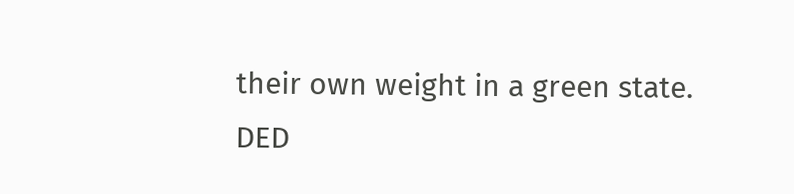their own weight in a green state. DED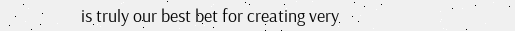is truly our best bet for creating very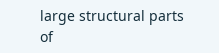large structural parts of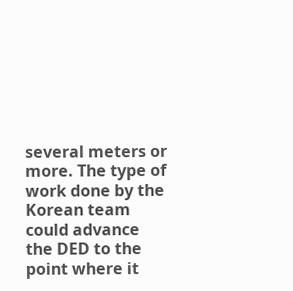several meters or more. The type of work done by the Korean team could advance the DED to the point where it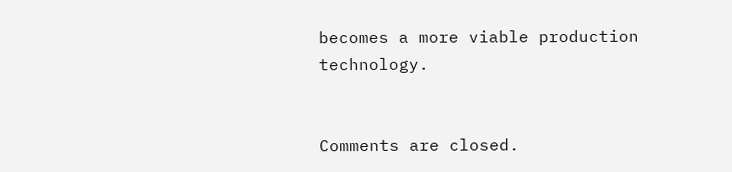becomes a more viable production technology.


Comments are closed.